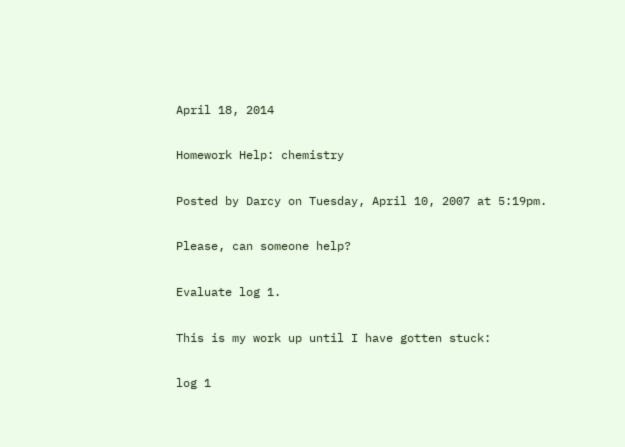April 18, 2014

Homework Help: chemistry

Posted by Darcy on Tuesday, April 10, 2007 at 5:19pm.

Please, can someone help?

Evaluate log 1.

This is my work up until I have gotten stuck:

log 1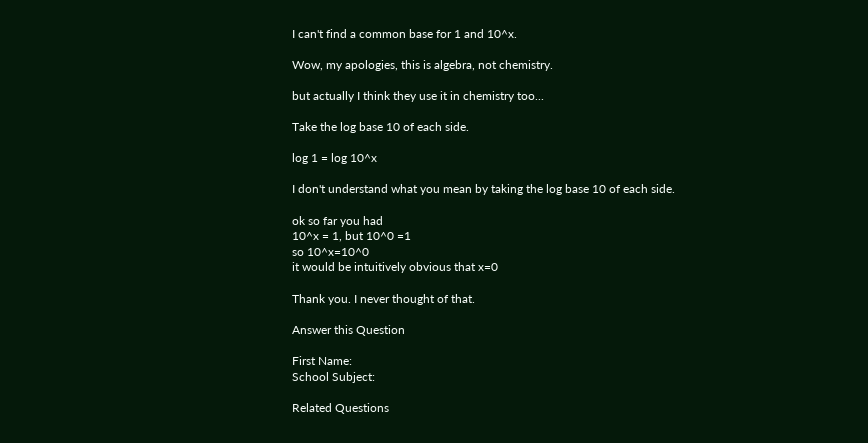I can't find a common base for 1 and 10^x.

Wow, my apologies, this is algebra, not chemistry.

but actually I think they use it in chemistry too...

Take the log base 10 of each side.

log 1 = log 10^x

I don't understand what you mean by taking the log base 10 of each side.

ok so far you had
10^x = 1, but 10^0 =1
so 10^x=10^0
it would be intuitively obvious that x=0

Thank you. I never thought of that.

Answer this Question

First Name:
School Subject:

Related Questions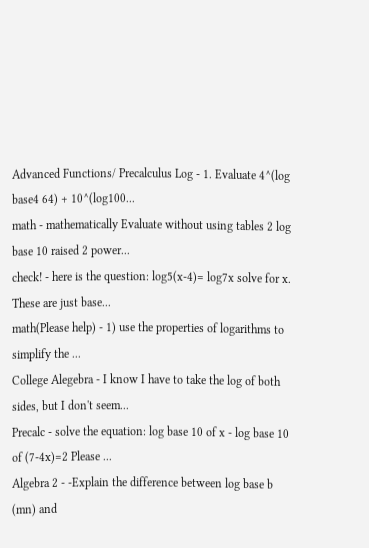Advanced Functions/ Precalculus Log - 1. Evaluate 4^(log base4 64) + 10^(log100...
math - mathematically Evaluate without using tables 2 log base 10 raised 2 power...
check! - here is the question: log5(x-4)= log7x solve for x. These are just base...
math(Please help) - 1) use the properties of logarithms to simplify the ...
College Alegebra - I know I have to take the log of both sides, but I don't seem...
Precalc - solve the equation: log base 10 of x - log base 10 of (7-4x)=2 Please ...
Algebra 2 - -Explain the difference between log base b (mn) and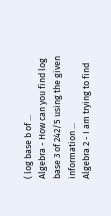( log base b of ...
Algebra - How can you find log base 3 of 242/5 using the given information ...
Algebra 2 - I am trying to find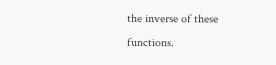the inverse of these functions.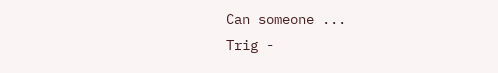Can someone ...
Trig -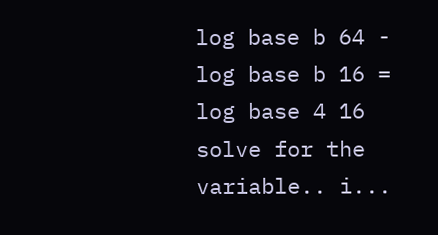log base b 64 - log base b 16 = log base 4 16 solve for the variable.. i...